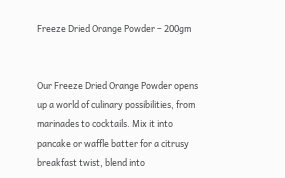Freeze Dried Orange Powder – 200gm


Our Freeze Dried Orange Powder opens up a world of culinary possibilities, from marinades to cocktails. Mix it into pancake or waffle batter for a citrusy breakfast twist, blend into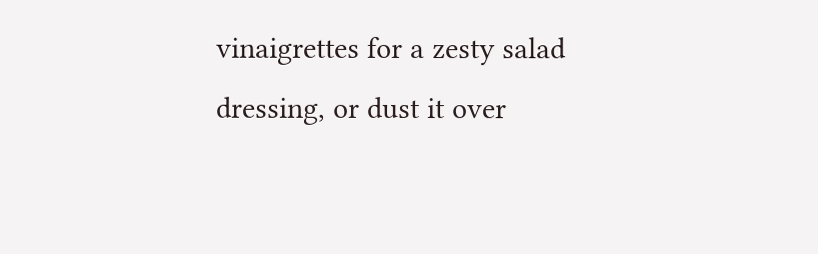vinaigrettes for a zesty salad dressing, or dust it over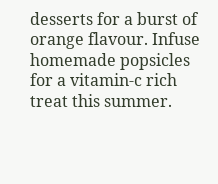desserts for a burst of orange flavour. Infuse homemade popsicles for a vitamin-c rich treat this summer.